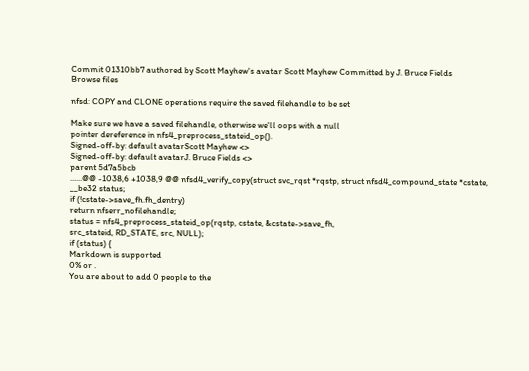Commit 01310bb7 authored by Scott Mayhew's avatar Scott Mayhew Committed by J. Bruce Fields
Browse files

nfsd: COPY and CLONE operations require the saved filehandle to be set

Make sure we have a saved filehandle, otherwise we'll oops with a null
pointer dereference in nfs4_preprocess_stateid_op().
Signed-off-by: default avatarScott Mayhew <>
Signed-off-by: default avatarJ. Bruce Fields <>
parent 5d7a5bcb
......@@ -1038,6 +1038,9 @@ nfsd4_verify_copy(struct svc_rqst *rqstp, struct nfsd4_compound_state *cstate,
__be32 status;
if (!cstate->save_fh.fh_dentry)
return nfserr_nofilehandle;
status = nfs4_preprocess_stateid_op(rqstp, cstate, &cstate->save_fh,
src_stateid, RD_STATE, src, NULL);
if (status) {
Markdown is supported
0% or .
You are about to add 0 people to the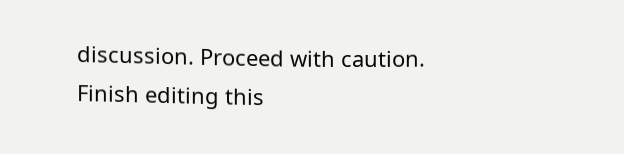discussion. Proceed with caution.
Finish editing this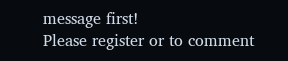message first!
Please register or to comment